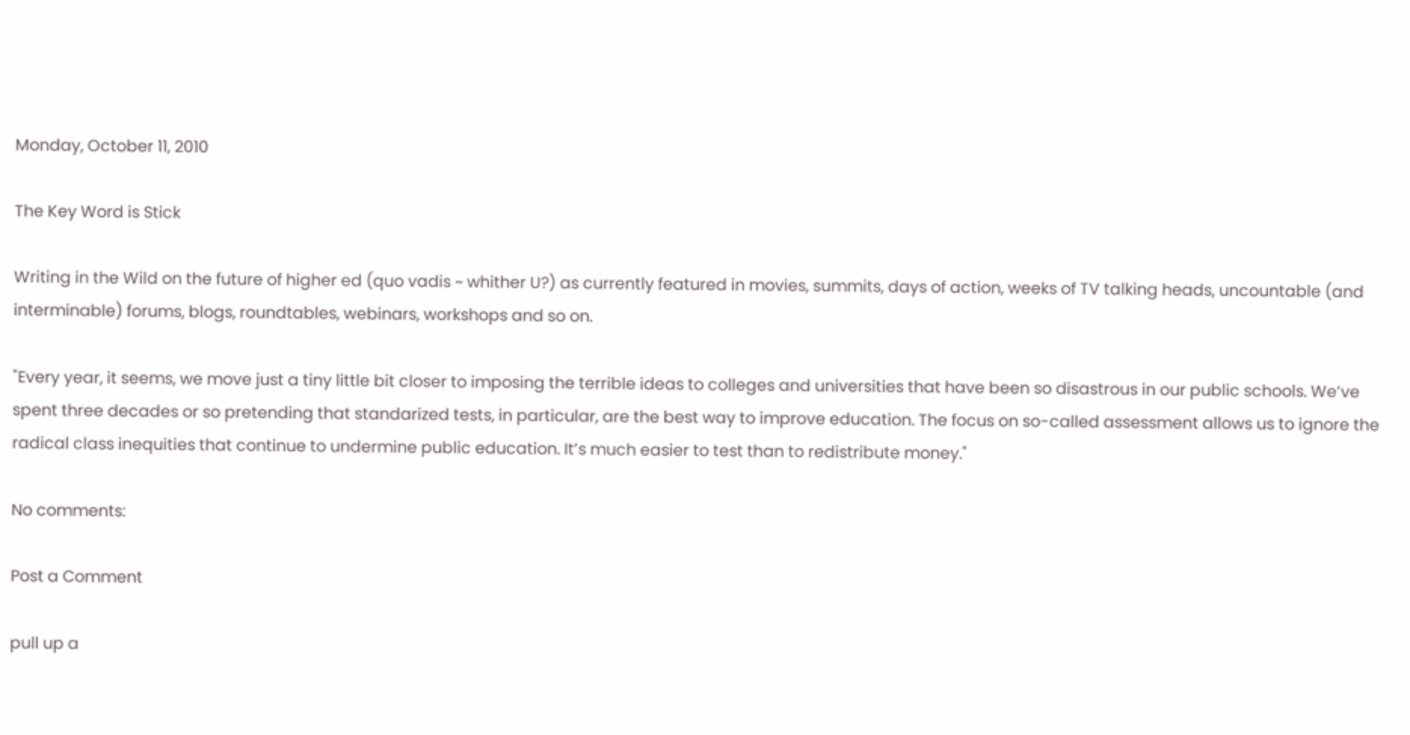Monday, October 11, 2010

The Key Word is Stick

Writing in the Wild on the future of higher ed (quo vadis ~ whither U?) as currently featured in movies, summits, days of action, weeks of TV talking heads, uncountable (and interminable) forums, blogs, roundtables, webinars, workshops and so on.

"Every year, it seems, we move just a tiny little bit closer to imposing the terrible ideas to colleges and universities that have been so disastrous in our public schools. We’ve spent three decades or so pretending that standarized tests, in particular, are the best way to improve education. The focus on so-called assessment allows us to ignore the radical class inequities that continue to undermine public education. It’s much easier to test than to redistribute money."

No comments:

Post a Comment

pull up a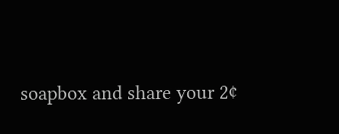soapbox and share your 2¢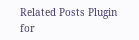Related Posts Plugin for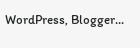WordPress, Blogger...